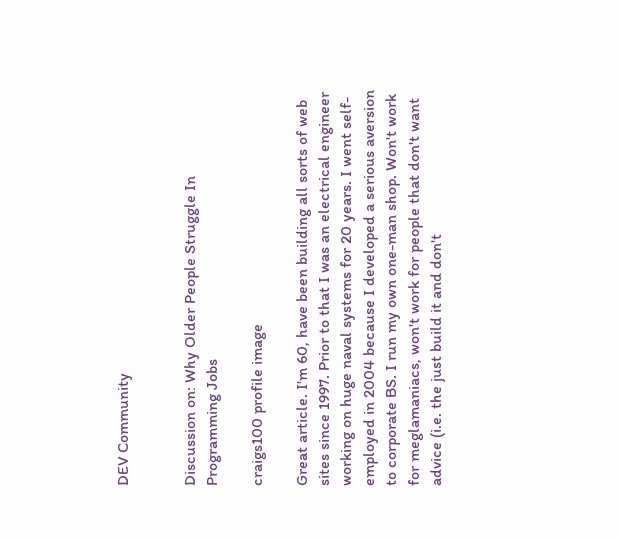DEV Community


Discussion on: Why Older People Struggle In Programming Jobs

craigs100 profile image

Great article. I'm 60, have been building all sorts of web sites since 1997. Prior to that I was an electrical engineer working on huge naval systems for 20 years. I went self-employed in 2004 because I developed a serious aversion to corporate BS. I run my own one-man shop. Won't work for meglamaniacs, won't work for people that don't want advice (i.e. the just build it and don't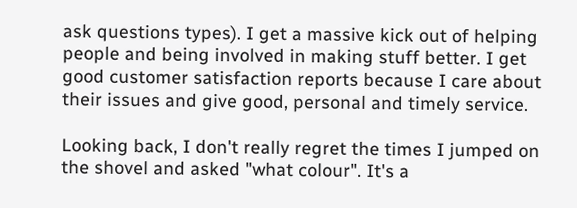ask questions types). I get a massive kick out of helping people and being involved in making stuff better. I get good customer satisfaction reports because I care about their issues and give good, personal and timely service.

Looking back, I don't really regret the times I jumped on the shovel and asked "what colour". It's a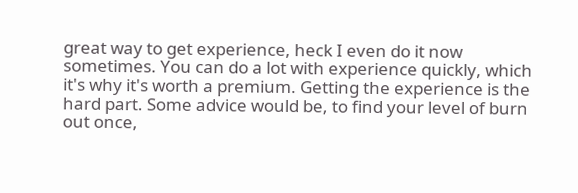great way to get experience, heck I even do it now sometimes. You can do a lot with experience quickly, which it's why it's worth a premium. Getting the experience is the hard part. Some advice would be, to find your level of burn out once,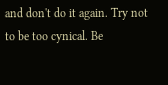and don't do it again. Try not to be too cynical. Be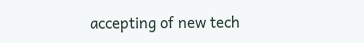accepting of new tech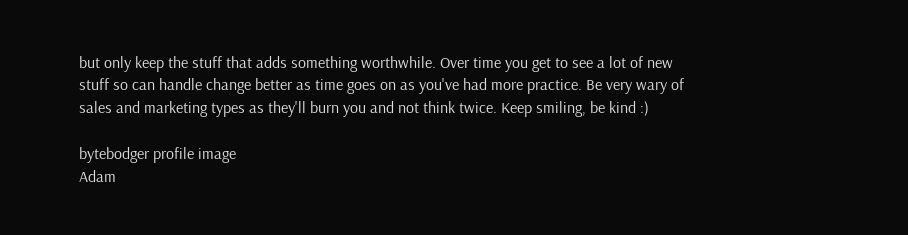but only keep the stuff that adds something worthwhile. Over time you get to see a lot of new stuff so can handle change better as time goes on as you've had more practice. Be very wary of sales and marketing types as they'll burn you and not think twice. Keep smiling, be kind :)

bytebodger profile image
Adam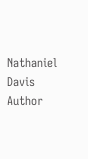Nathaniel Davis Author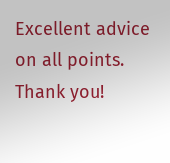Excellent advice on all points. Thank you!